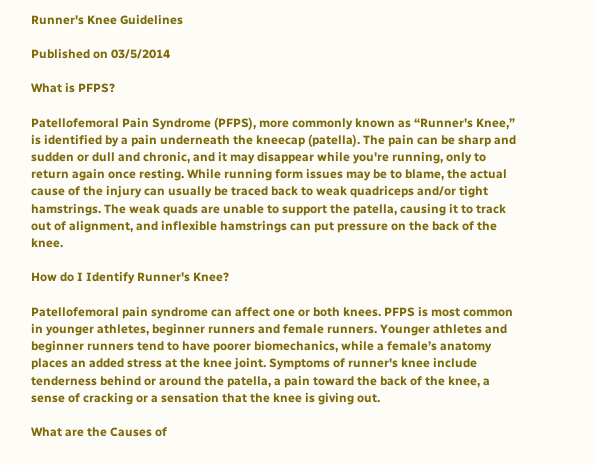Runner's Knee Guidelines

Published on 03/5/2014

What is PFPS?

Patellofemoral Pain Syndrome (PFPS), more commonly known as “Runner's Knee,” is identified by a pain underneath the kneecap (patella). The pain can be sharp and sudden or dull and chronic, and it may disappear while you're running, only to return again once resting. While running form issues may be to blame, the actual cause of the injury can usually be traced back to weak quadriceps and/or tight hamstrings. The weak quads are unable to support the patella, causing it to track out of alignment, and inflexible hamstrings can put pressure on the back of the knee.

How do I Identify Runner's Knee?

Patellofemoral pain syndrome can affect one or both knees. PFPS is most common in younger athletes, beginner runners and female runners. Younger athletes and beginner runners tend to have poorer biomechanics, while a female’s anatomy places an added stress at the knee joint. Symptoms of runner's knee include tenderness behind or around the patella, a pain toward the back of the knee, a sense of cracking or a sensation that the knee is giving out.

What are the Causes of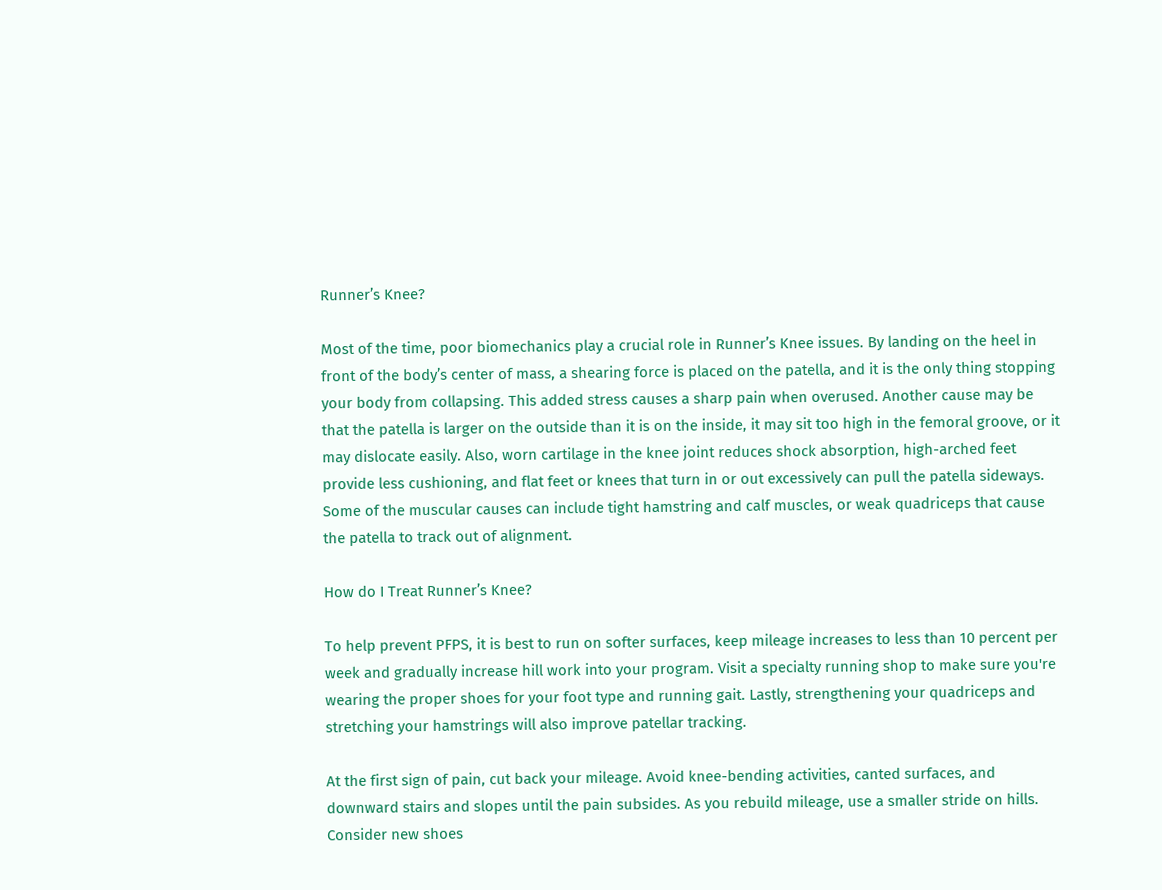Runner’s Knee?

Most of the time, poor biomechanics play a crucial role in Runner’s Knee issues. By landing on the heel in front of the body’s center of mass, a shearing force is placed on the patella, and it is the only thing stopping your body from collapsing. This added stress causes a sharp pain when overused. Another cause may be that the patella is larger on the outside than it is on the inside, it may sit too high in the femoral groove, or it may dislocate easily. Also, worn cartilage in the knee joint reduces shock absorption, high-arched feet provide less cushioning, and flat feet or knees that turn in or out excessively can pull the patella sideways. Some of the muscular causes can include tight hamstring and calf muscles, or weak quadriceps that cause the patella to track out of alignment.

How do I Treat Runner’s Knee?

To help prevent PFPS, it is best to run on softer surfaces, keep mileage increases to less than 10 percent per week and gradually increase hill work into your program. Visit a specialty running shop to make sure you're wearing the proper shoes for your foot type and running gait. Lastly, strengthening your quadriceps and stretching your hamstrings will also improve patellar tracking.

At the first sign of pain, cut back your mileage. Avoid knee-bending activities, canted surfaces, and downward stairs and slopes until the pain subsides. As you rebuild mileage, use a smaller stride on hills. Consider new shoes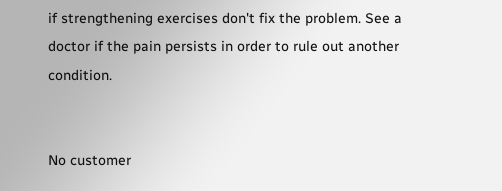if strengthening exercises don't fix the problem. See a doctor if the pain persists in order to rule out another condition.


No customer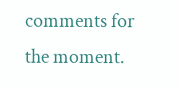comments for the moment.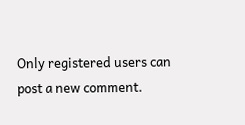Only registered users can post a new comment.